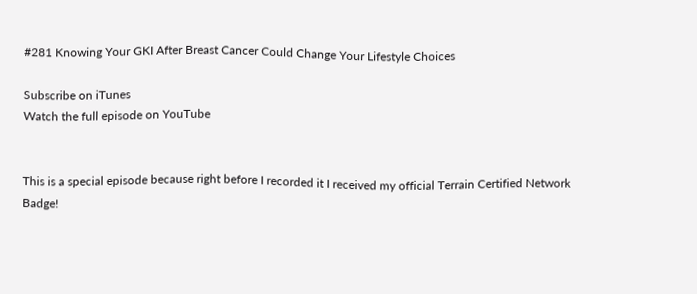#281 Knowing Your GKI After Breast Cancer Could Change Your Lifestyle Choices

Subscribe on iTunes
Watch the full episode on YouTube


This is a special episode because right before I recorded it I received my official Terrain Certified Network Badge!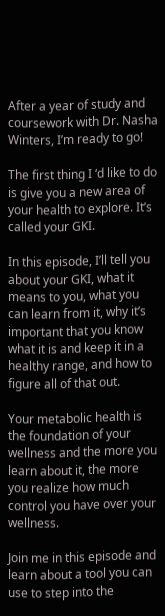After a year of study and coursework with Dr. Nasha Winters, I’m ready to go!

The first thing I ‘d like to do is give you a new area of your health to explore. It’s called your GKI.

In this episode, I’ll tell you about your GKI, what it means to you, what you can learn from it, why it’s important that you know what it is and keep it in a healthy range, and how to figure all of that out.

Your metabolic health is the foundation of your wellness and the more you learn about it, the more you realize how much control you have over your wellness.

Join me in this episode and learn about a tool you can use to step into the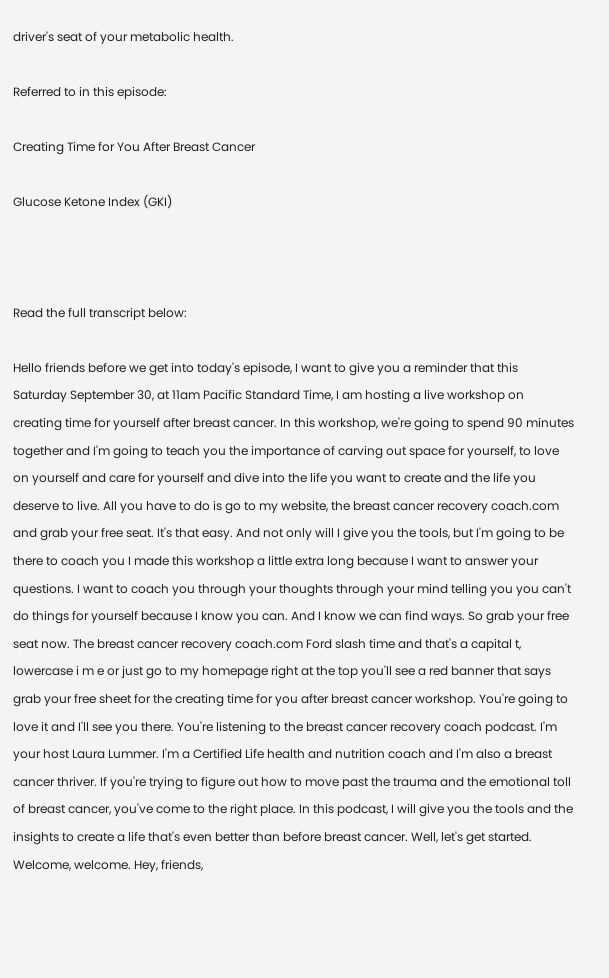driver's seat of your metabolic health.

Referred to in this episode:

Creating Time for You After Breast Cancer

Glucose Ketone Index (GKI)



Read the full transcript below:

Hello friends before we get into today's episode, I want to give you a reminder that this Saturday September 30, at 11am Pacific Standard Time, I am hosting a live workshop on creating time for yourself after breast cancer. In this workshop, we're going to spend 90 minutes together and I'm going to teach you the importance of carving out space for yourself, to love on yourself and care for yourself and dive into the life you want to create and the life you deserve to live. All you have to do is go to my website, the breast cancer recovery coach.com and grab your free seat. It's that easy. And not only will I give you the tools, but I'm going to be there to coach you I made this workshop a little extra long because I want to answer your questions. I want to coach you through your thoughts through your mind telling you you can't do things for yourself because I know you can. And I know we can find ways. So grab your free seat now. The breast cancer recovery coach.com Ford slash time and that's a capital t, lowercase i m e or just go to my homepage right at the top you'll see a red banner that says grab your free sheet for the creating time for you after breast cancer workshop. You're going to love it and I'll see you there. You're listening to the breast cancer recovery coach podcast. I'm your host Laura Lummer. I'm a Certified Life health and nutrition coach and I'm also a breast cancer thriver. If you're trying to figure out how to move past the trauma and the emotional toll of breast cancer, you've come to the right place. In this podcast, I will give you the tools and the insights to create a life that's even better than before breast cancer. Well, let's get started. Welcome, welcome. Hey, friends,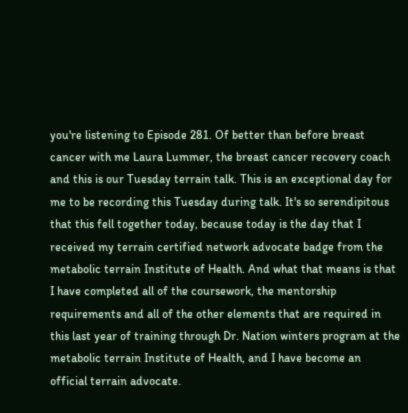you're listening to Episode 281. Of better than before breast cancer with me Laura Lummer, the breast cancer recovery coach and this is our Tuesday terrain talk. This is an exceptional day for me to be recording this Tuesday during talk. It's so serendipitous that this fell together today, because today is the day that I received my terrain certified network advocate badge from the metabolic terrain Institute of Health. And what that means is that I have completed all of the coursework, the mentorship requirements and all of the other elements that are required in this last year of training through Dr. Nation winters program at the metabolic terrain Institute of Health, and I have become an official terrain advocate.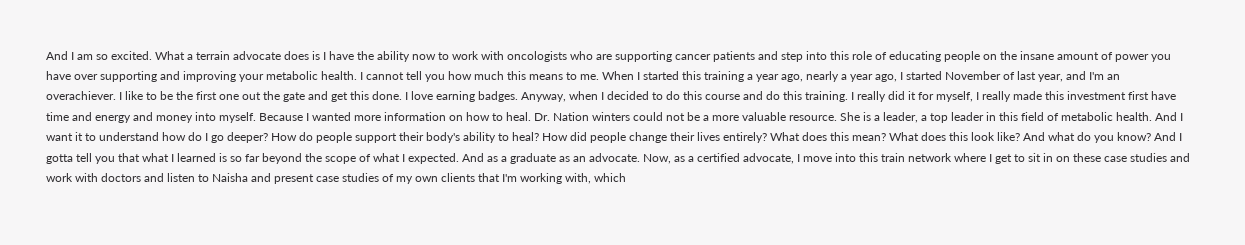And I am so excited. What a terrain advocate does is I have the ability now to work with oncologists who are supporting cancer patients and step into this role of educating people on the insane amount of power you have over supporting and improving your metabolic health. I cannot tell you how much this means to me. When I started this training a year ago, nearly a year ago, I started November of last year, and I'm an overachiever. I like to be the first one out the gate and get this done. I love earning badges. Anyway, when I decided to do this course and do this training. I really did it for myself, I really made this investment first have time and energy and money into myself. Because I wanted more information on how to heal. Dr. Nation winters could not be a more valuable resource. She is a leader, a top leader in this field of metabolic health. And I want it to understand how do I go deeper? How do people support their body's ability to heal? How did people change their lives entirely? What does this mean? What does this look like? And what do you know? And I gotta tell you that what I learned is so far beyond the scope of what I expected. And as a graduate as an advocate. Now, as a certified advocate, I move into this train network where I get to sit in on these case studies and work with doctors and listen to Naisha and present case studies of my own clients that I'm working with, which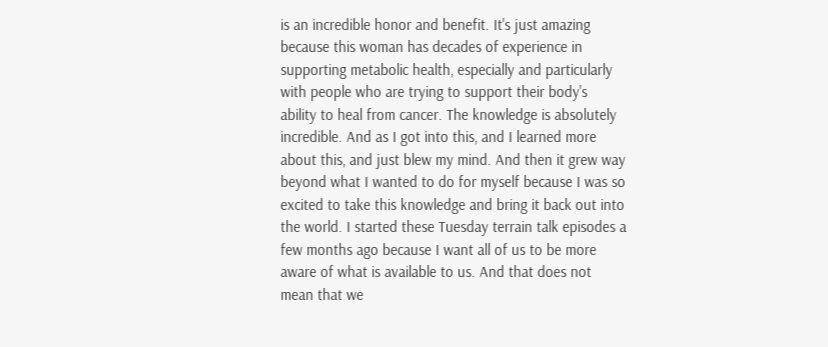is an incredible honor and benefit. It's just amazing because this woman has decades of experience in supporting metabolic health, especially and particularly with people who are trying to support their body's ability to heal from cancer. The knowledge is absolutely incredible. And as I got into this, and I learned more about this, and just blew my mind. And then it grew way beyond what I wanted to do for myself because I was so excited to take this knowledge and bring it back out into the world. I started these Tuesday terrain talk episodes a few months ago because I want all of us to be more aware of what is available to us. And that does not mean that we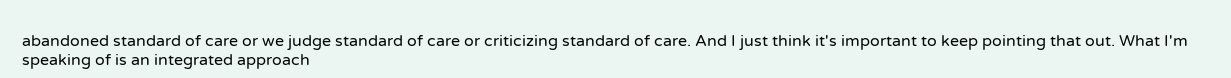abandoned standard of care or we judge standard of care or criticizing standard of care. And I just think it's important to keep pointing that out. What I'm speaking of is an integrated approach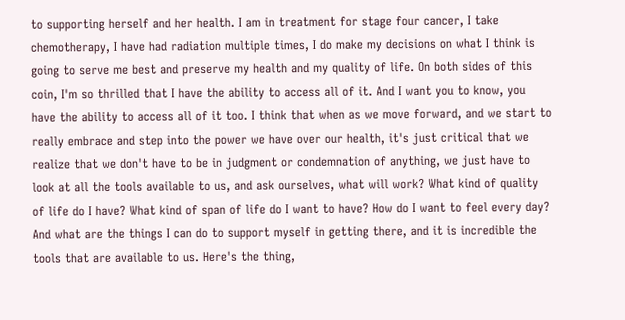to supporting herself and her health. I am in treatment for stage four cancer, I take chemotherapy, I have had radiation multiple times, I do make my decisions on what I think is going to serve me best and preserve my health and my quality of life. On both sides of this coin, I'm so thrilled that I have the ability to access all of it. And I want you to know, you have the ability to access all of it too. I think that when as we move forward, and we start to really embrace and step into the power we have over our health, it's just critical that we realize that we don't have to be in judgment or condemnation of anything, we just have to look at all the tools available to us, and ask ourselves, what will work? What kind of quality of life do I have? What kind of span of life do I want to have? How do I want to feel every day? And what are the things I can do to support myself in getting there, and it is incredible the tools that are available to us. Here's the thing,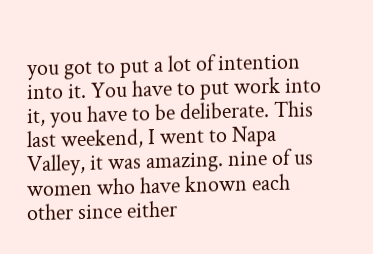you got to put a lot of intention into it. You have to put work into it, you have to be deliberate. This last weekend, I went to Napa Valley, it was amazing. nine of us women who have known each other since either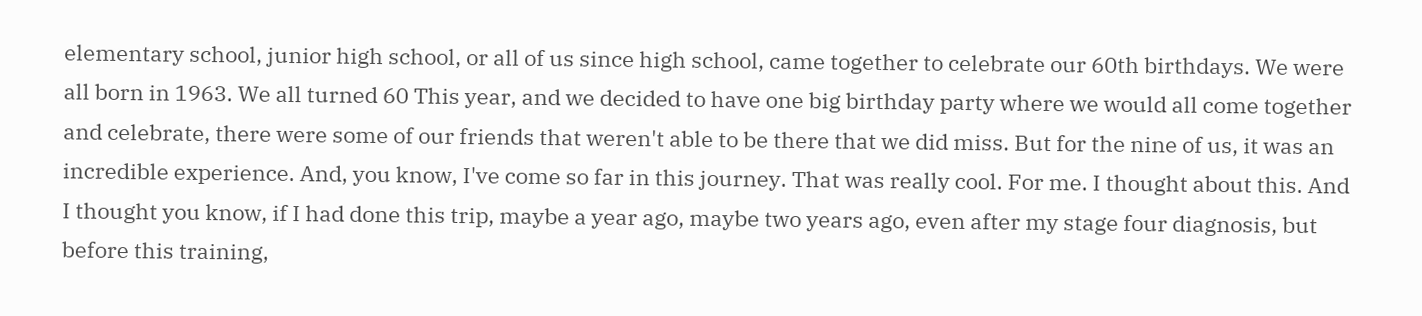elementary school, junior high school, or all of us since high school, came together to celebrate our 60th birthdays. We were all born in 1963. We all turned 60 This year, and we decided to have one big birthday party where we would all come together and celebrate, there were some of our friends that weren't able to be there that we did miss. But for the nine of us, it was an incredible experience. And, you know, I've come so far in this journey. That was really cool. For me. I thought about this. And I thought you know, if I had done this trip, maybe a year ago, maybe two years ago, even after my stage four diagnosis, but before this training,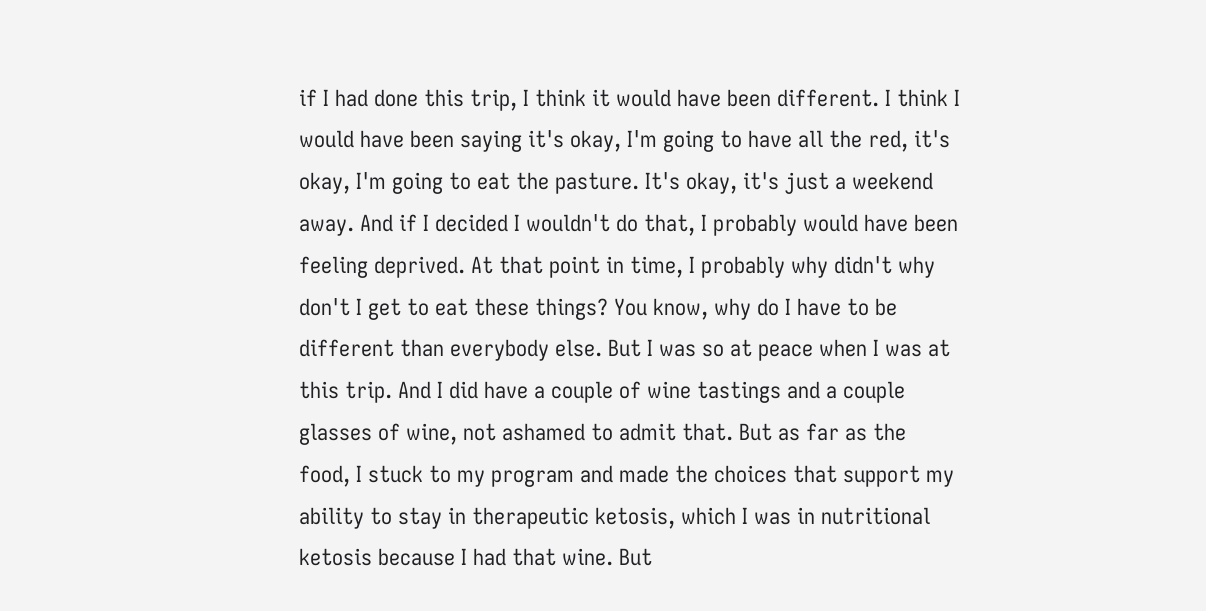if I had done this trip, I think it would have been different. I think I would have been saying it's okay, I'm going to have all the red, it's okay, I'm going to eat the pasture. It's okay, it's just a weekend away. And if I decided I wouldn't do that, I probably would have been feeling deprived. At that point in time, I probably why didn't why don't I get to eat these things? You know, why do I have to be different than everybody else. But I was so at peace when I was at this trip. And I did have a couple of wine tastings and a couple glasses of wine, not ashamed to admit that. But as far as the food, I stuck to my program and made the choices that support my ability to stay in therapeutic ketosis, which I was in nutritional ketosis because I had that wine. But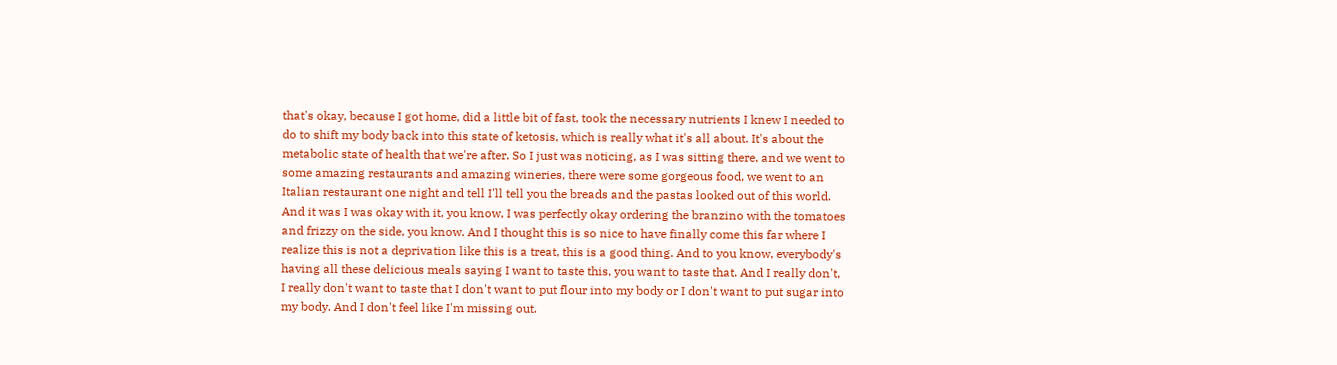that's okay, because I got home, did a little bit of fast, took the necessary nutrients I knew I needed to do to shift my body back into this state of ketosis, which is really what it's all about. It's about the metabolic state of health that we're after. So I just was noticing, as I was sitting there, and we went to some amazing restaurants and amazing wineries, there were some gorgeous food, we went to an Italian restaurant one night and tell I'll tell you the breads and the pastas looked out of this world. And it was I was okay with it, you know, I was perfectly okay ordering the branzino with the tomatoes and frizzy on the side, you know. And I thought this is so nice to have finally come this far where I realize this is not a deprivation like this is a treat, this is a good thing. And to you know, everybody's having all these delicious meals saying I want to taste this, you want to taste that. And I really don't, I really don't want to taste that I don't want to put flour into my body or I don't want to put sugar into my body. And I don't feel like I'm missing out.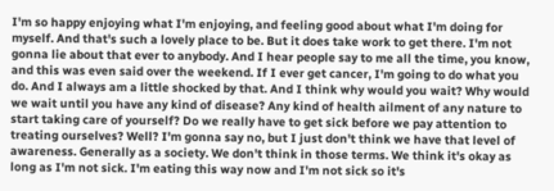I'm so happy enjoying what I'm enjoying, and feeling good about what I'm doing for myself. And that's such a lovely place to be. But it does take work to get there. I'm not gonna lie about that ever to anybody. And I hear people say to me all the time, you know, and this was even said over the weekend. If I ever get cancer, I'm going to do what you do. And I always am a little shocked by that. And I think why would you wait? Why would we wait until you have any kind of disease? Any kind of health ailment of any nature to start taking care of yourself? Do we really have to get sick before we pay attention to treating ourselves? Well? I'm gonna say no, but I just don't think we have that level of awareness. Generally as a society. We don't think in those terms. We think it's okay as long as I'm not sick. I'm eating this way now and I'm not sick so it's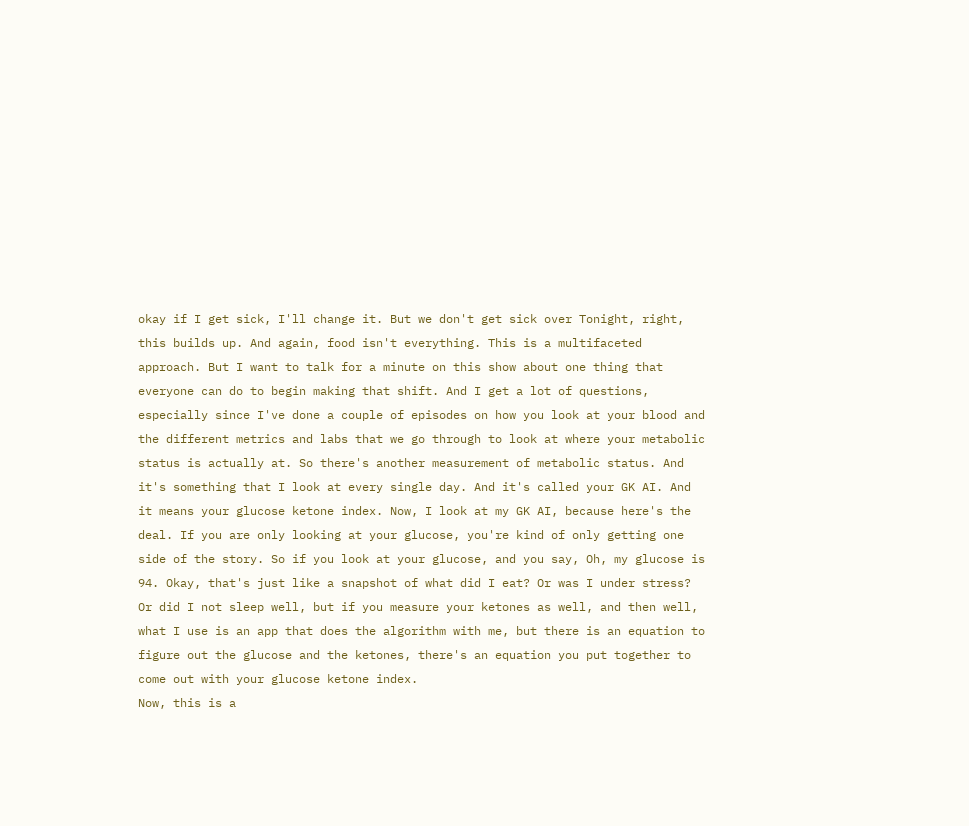okay if I get sick, I'll change it. But we don't get sick over Tonight, right, this builds up. And again, food isn't everything. This is a multifaceted approach. But I want to talk for a minute on this show about one thing that everyone can do to begin making that shift. And I get a lot of questions, especially since I've done a couple of episodes on how you look at your blood and the different metrics and labs that we go through to look at where your metabolic status is actually at. So there's another measurement of metabolic status. And it's something that I look at every single day. And it's called your GK AI. And it means your glucose ketone index. Now, I look at my GK AI, because here's the deal. If you are only looking at your glucose, you're kind of only getting one side of the story. So if you look at your glucose, and you say, Oh, my glucose is 94. Okay, that's just like a snapshot of what did I eat? Or was I under stress? Or did I not sleep well, but if you measure your ketones as well, and then well, what I use is an app that does the algorithm with me, but there is an equation to figure out the glucose and the ketones, there's an equation you put together to come out with your glucose ketone index.
Now, this is a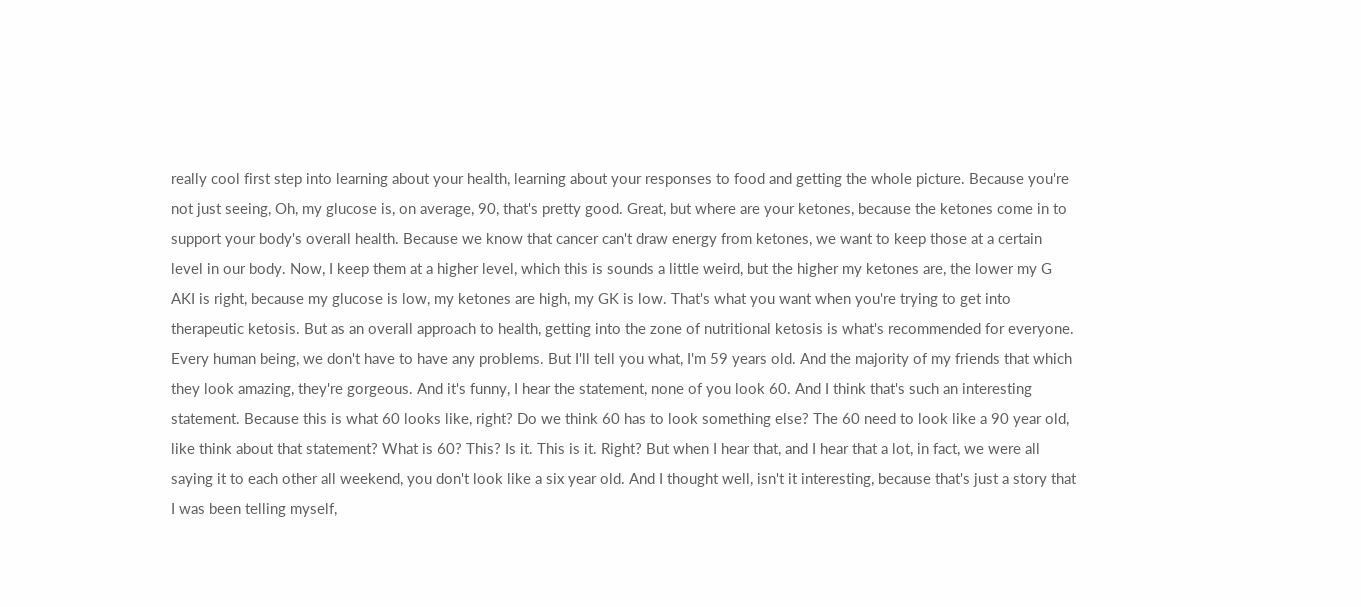really cool first step into learning about your health, learning about your responses to food and getting the whole picture. Because you're not just seeing, Oh, my glucose is, on average, 90, that's pretty good. Great, but where are your ketones, because the ketones come in to support your body's overall health. Because we know that cancer can't draw energy from ketones, we want to keep those at a certain level in our body. Now, I keep them at a higher level, which this is sounds a little weird, but the higher my ketones are, the lower my G AKI is right, because my glucose is low, my ketones are high, my GK is low. That's what you want when you're trying to get into therapeutic ketosis. But as an overall approach to health, getting into the zone of nutritional ketosis is what's recommended for everyone. Every human being, we don't have to have any problems. But I'll tell you what, I'm 59 years old. And the majority of my friends that which they look amazing, they're gorgeous. And it's funny, I hear the statement, none of you look 60. And I think that's such an interesting statement. Because this is what 60 looks like, right? Do we think 60 has to look something else? The 60 need to look like a 90 year old, like think about that statement? What is 60? This? Is it. This is it. Right? But when I hear that, and I hear that a lot, in fact, we were all saying it to each other all weekend, you don't look like a six year old. And I thought well, isn't it interesting, because that's just a story that I was been telling myself,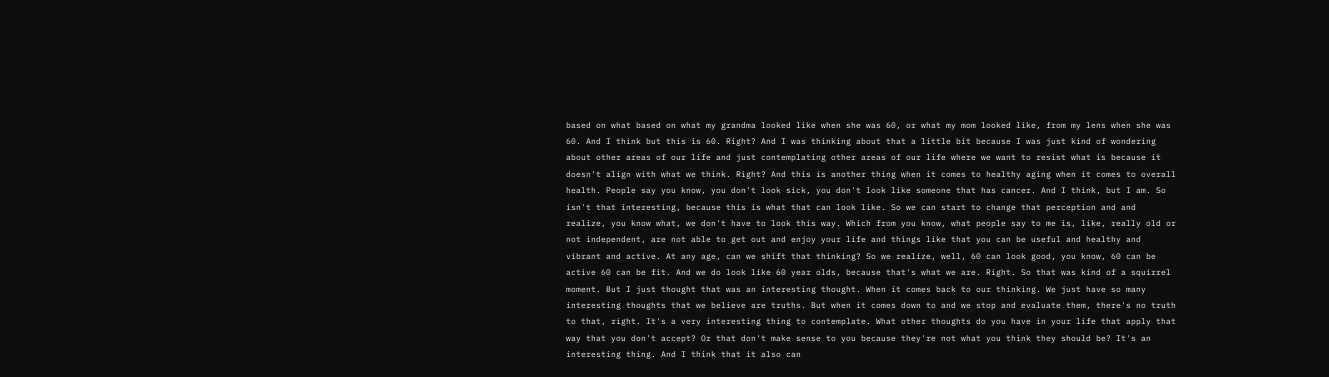based on what based on what my grandma looked like when she was 60, or what my mom looked like, from my lens when she was 60. And I think but this is 60. Right? And I was thinking about that a little bit because I was just kind of wondering about other areas of our life and just contemplating other areas of our life where we want to resist what is because it doesn't align with what we think. Right? And this is another thing when it comes to healthy aging when it comes to overall health. People say you know, you don't look sick, you don't look like someone that has cancer. And I think, but I am. So isn't that interesting, because this is what that can look like. So we can start to change that perception and and realize, you know what, we don't have to look this way. Which from you know, what people say to me is, like, really old or not independent, are not able to get out and enjoy your life and things like that you can be useful and healthy and vibrant and active. At any age, can we shift that thinking? So we realize, well, 60 can look good, you know, 60 can be active 60 can be fit. And we do look like 60 year olds, because that's what we are. Right. So that was kind of a squirrel moment. But I just thought that was an interesting thought. When it comes back to our thinking. We just have so many interesting thoughts that we believe are truths. But when it comes down to and we stop and evaluate them, there's no truth to that, right. It's a very interesting thing to contemplate. What other thoughts do you have in your life that apply that way that you don't accept? Or that don't make sense to you because they're not what you think they should be? It's an interesting thing. And I think that it also can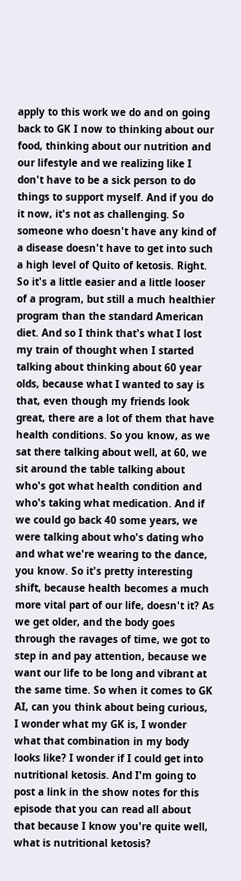apply to this work we do and on going back to GK I now to thinking about our food, thinking about our nutrition and our lifestyle and we realizing like I don't have to be a sick person to do things to support myself. And if you do it now, it's not as challenging. So someone who doesn't have any kind of a disease doesn't have to get into such a high level of Quito of ketosis. Right. So it's a little easier and a little looser of a program, but still a much healthier program than the standard American diet. And so I think that's what I lost my train of thought when I started talking about thinking about 60 year olds, because what I wanted to say is that, even though my friends look great, there are a lot of them that have health conditions. So you know, as we sat there talking about well, at 60, we sit around the table talking about who's got what health condition and who's taking what medication. And if we could go back 40 some years, we were talking about who's dating who and what we're wearing to the dance, you know. So it's pretty interesting shift, because health becomes a much more vital part of our life, doesn't it? As we get older, and the body goes through the ravages of time, we got to step in and pay attention, because we want our life to be long and vibrant at the same time. So when it comes to GK AI, can you think about being curious, I wonder what my GK is, I wonder what that combination in my body looks like? I wonder if I could get into nutritional ketosis. And I'm going to post a link in the show notes for this episode that you can read all about that because I know you're quite well, what is nutritional ketosis?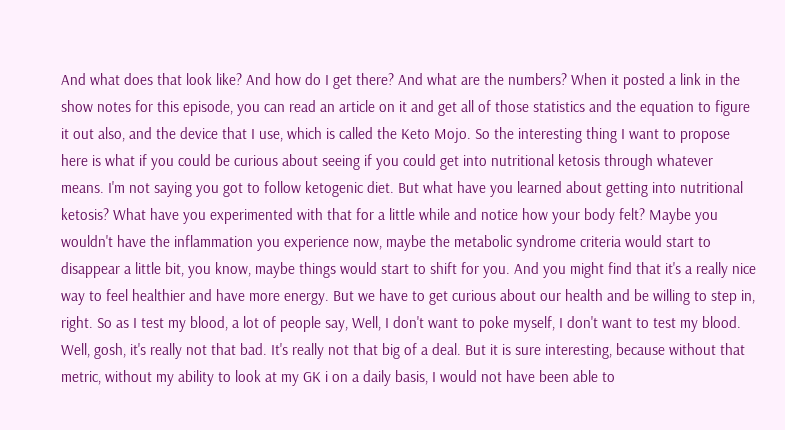And what does that look like? And how do I get there? And what are the numbers? When it posted a link in the show notes for this episode, you can read an article on it and get all of those statistics and the equation to figure it out also, and the device that I use, which is called the Keto Mojo. So the interesting thing I want to propose here is what if you could be curious about seeing if you could get into nutritional ketosis through whatever means. I'm not saying you got to follow ketogenic diet. But what have you learned about getting into nutritional ketosis? What have you experimented with that for a little while and notice how your body felt? Maybe you wouldn't have the inflammation you experience now, maybe the metabolic syndrome criteria would start to disappear a little bit, you know, maybe things would start to shift for you. And you might find that it's a really nice way to feel healthier and have more energy. But we have to get curious about our health and be willing to step in, right. So as I test my blood, a lot of people say, Well, I don't want to poke myself, I don't want to test my blood. Well, gosh, it's really not that bad. It's really not that big of a deal. But it is sure interesting, because without that metric, without my ability to look at my GK i on a daily basis, I would not have been able to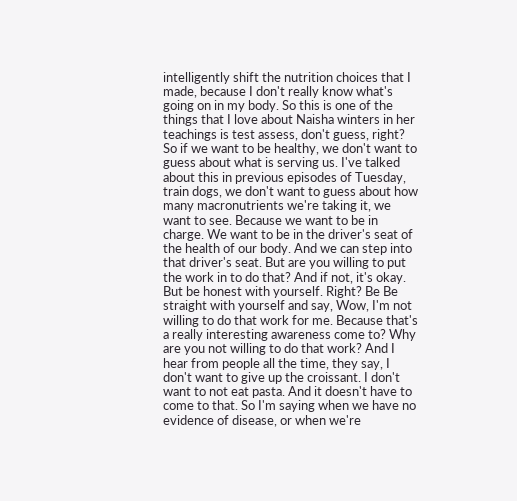intelligently shift the nutrition choices that I made, because I don't really know what's going on in my body. So this is one of the things that I love about Naisha winters in her teachings is test assess, don't guess, right? So if we want to be healthy, we don't want to guess about what is serving us. I've talked about this in previous episodes of Tuesday, train dogs, we don't want to guess about how many macronutrients we're taking it, we want to see. Because we want to be in charge. We want to be in the driver's seat of the health of our body. And we can step into that driver's seat. But are you willing to put the work in to do that? And if not, it's okay. But be honest with yourself. Right? Be Be straight with yourself and say, Wow, I'm not willing to do that work for me. Because that's a really interesting awareness come to? Why are you not willing to do that work? And I hear from people all the time, they say, I don't want to give up the croissant. I don't want to not eat pasta. And it doesn't have to come to that. So I'm saying when we have no evidence of disease, or when we're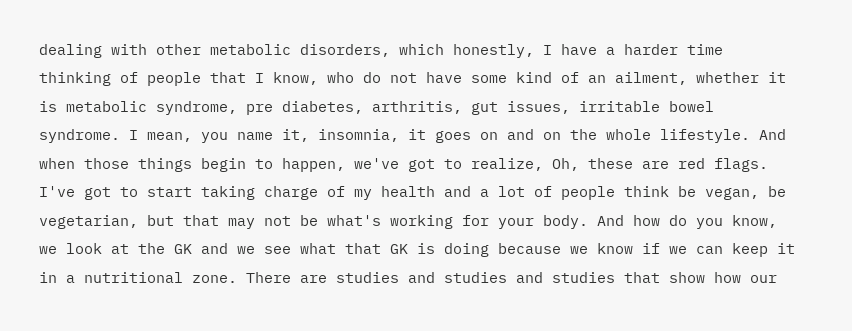dealing with other metabolic disorders, which honestly, I have a harder time thinking of people that I know, who do not have some kind of an ailment, whether it is metabolic syndrome, pre diabetes, arthritis, gut issues, irritable bowel syndrome. I mean, you name it, insomnia, it goes on and on the whole lifestyle. And when those things begin to happen, we've got to realize, Oh, these are red flags. I've got to start taking charge of my health and a lot of people think be vegan, be vegetarian, but that may not be what's working for your body. And how do you know, we look at the GK and we see what that GK is doing because we know if we can keep it in a nutritional zone. There are studies and studies and studies that show how our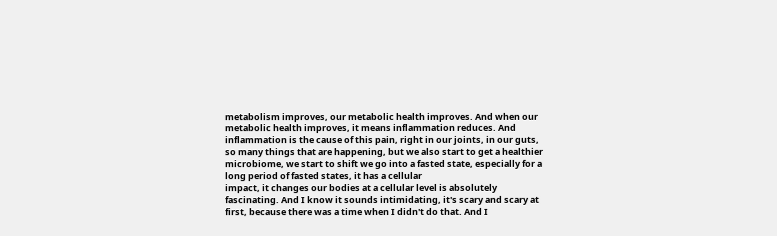metabolism improves, our metabolic health improves. And when our metabolic health improves, it means inflammation reduces. And inflammation is the cause of this pain, right in our joints, in our guts, so many things that are happening, but we also start to get a healthier microbiome, we start to shift we go into a fasted state, especially for a long period of fasted states, it has a cellular
impact, it changes our bodies at a cellular level is absolutely fascinating. And I know it sounds intimidating, it's scary and scary at first, because there was a time when I didn't do that. And I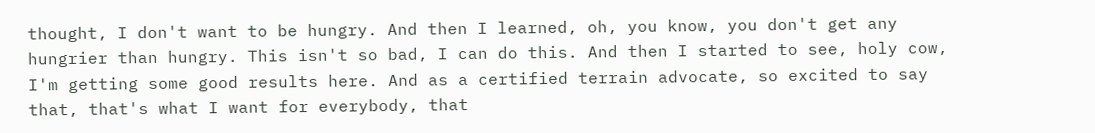thought, I don't want to be hungry. And then I learned, oh, you know, you don't get any hungrier than hungry. This isn't so bad, I can do this. And then I started to see, holy cow, I'm getting some good results here. And as a certified terrain advocate, so excited to say that, that's what I want for everybody, that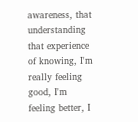awareness, that understanding that experience of knowing, I'm really feeling good, I'm feeling better, I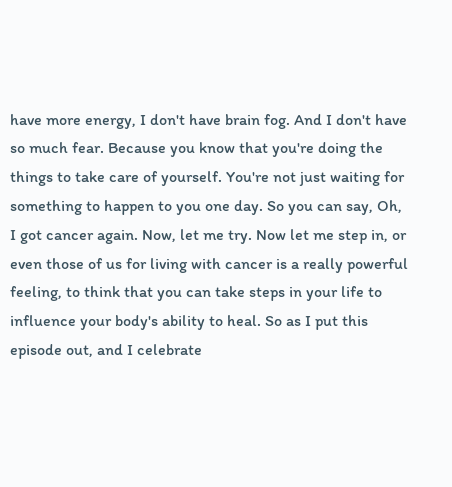have more energy, I don't have brain fog. And I don't have so much fear. Because you know that you're doing the things to take care of yourself. You're not just waiting for something to happen to you one day. So you can say, Oh, I got cancer again. Now, let me try. Now let me step in, or even those of us for living with cancer is a really powerful feeling, to think that you can take steps in your life to influence your body's ability to heal. So as I put this episode out, and I celebrate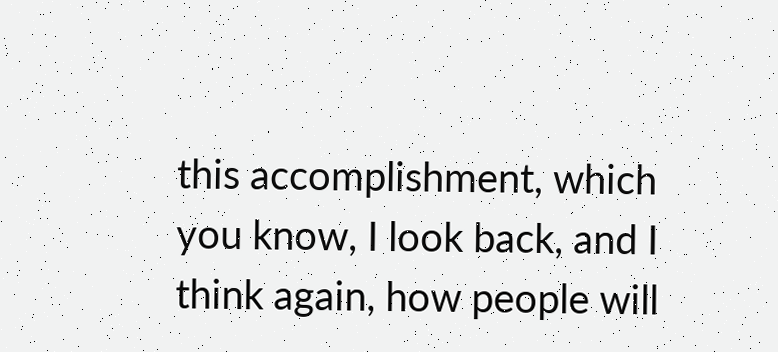this accomplishment, which you know, I look back, and I think again, how people will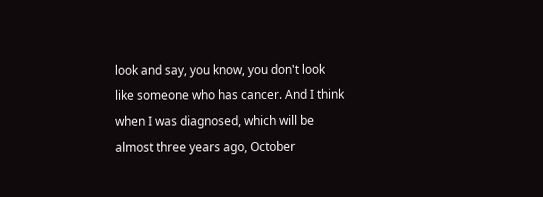look and say, you know, you don't look like someone who has cancer. And I think when I was diagnosed, which will be almost three years ago, October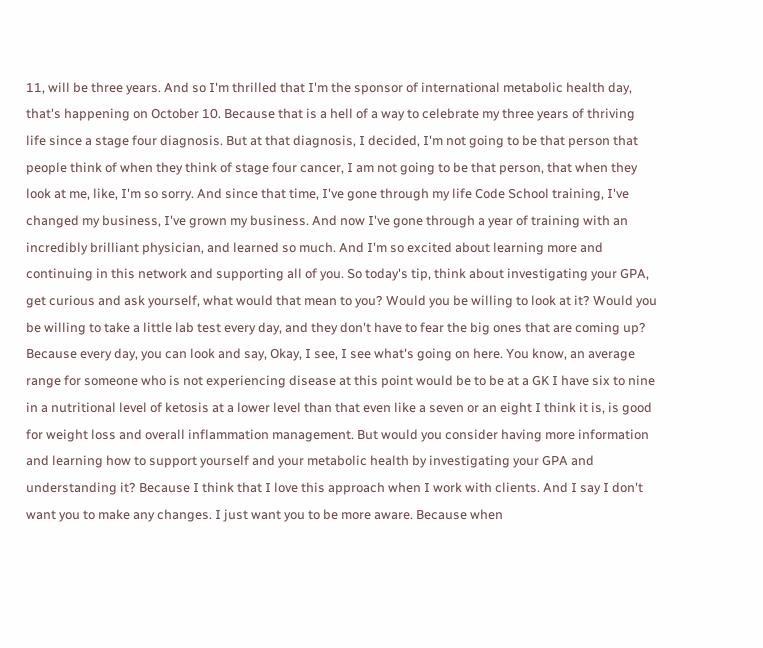11, will be three years. And so I'm thrilled that I'm the sponsor of international metabolic health day, that's happening on October 10. Because that is a hell of a way to celebrate my three years of thriving life since a stage four diagnosis. But at that diagnosis, I decided, I'm not going to be that person that people think of when they think of stage four cancer, I am not going to be that person, that when they look at me, like, I'm so sorry. And since that time, I've gone through my life Code School training, I've changed my business, I've grown my business. And now I've gone through a year of training with an incredibly brilliant physician, and learned so much. And I'm so excited about learning more and continuing in this network and supporting all of you. So today's tip, think about investigating your GPA, get curious and ask yourself, what would that mean to you? Would you be willing to look at it? Would you be willing to take a little lab test every day, and they don't have to fear the big ones that are coming up? Because every day, you can look and say, Okay, I see, I see what's going on here. You know, an average range for someone who is not experiencing disease at this point would be to be at a GK I have six to nine in a nutritional level of ketosis at a lower level than that even like a seven or an eight I think it is, is good for weight loss and overall inflammation management. But would you consider having more information and learning how to support yourself and your metabolic health by investigating your GPA and understanding it? Because I think that I love this approach when I work with clients. And I say I don't want you to make any changes. I just want you to be more aware. Because when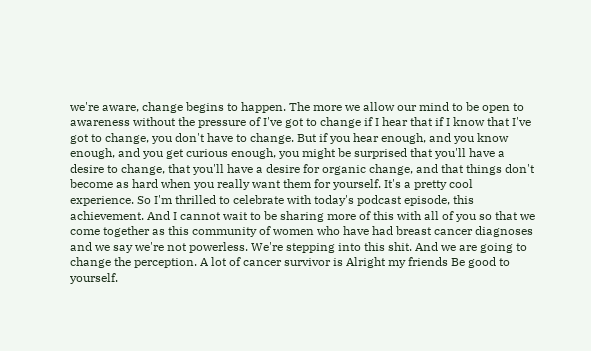we're aware, change begins to happen. The more we allow our mind to be open to awareness without the pressure of I've got to change if I hear that if I know that I've got to change, you don't have to change. But if you hear enough, and you know enough, and you get curious enough, you might be surprised that you'll have a desire to change, that you'll have a desire for organic change, and that things don't become as hard when you really want them for yourself. It's a pretty cool experience. So I'm thrilled to celebrate with today's podcast episode, this achievement. And I cannot wait to be sharing more of this with all of you so that we come together as this community of women who have had breast cancer diagnoses and we say we're not powerless. We're stepping into this shit. And we are going to change the perception. A lot of cancer survivor is Alright my friends Be good to yourself.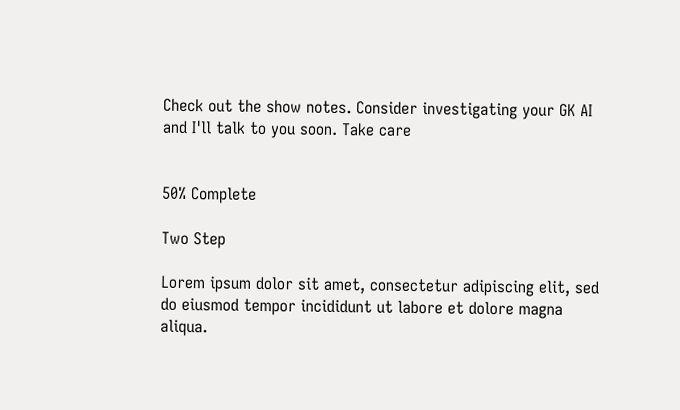Check out the show notes. Consider investigating your GK AI and I'll talk to you soon. Take care


50% Complete

Two Step

Lorem ipsum dolor sit amet, consectetur adipiscing elit, sed do eiusmod tempor incididunt ut labore et dolore magna aliqua.